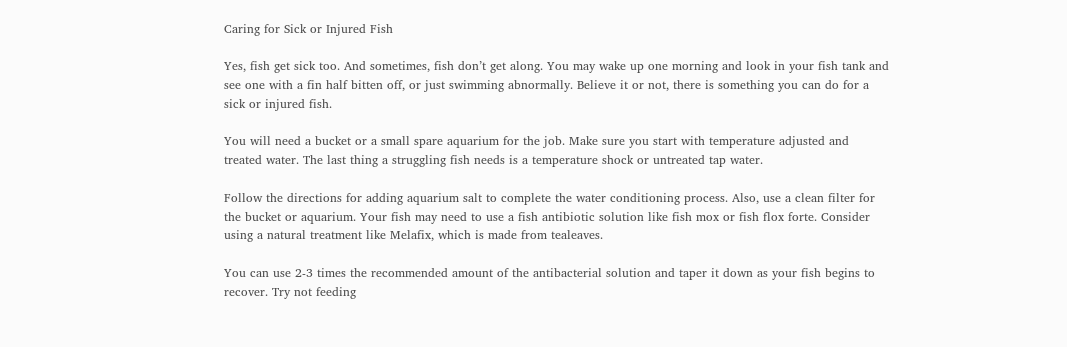Caring for Sick or Injured Fish

Yes, fish get sick too. And sometimes, fish don’t get along. You may wake up one morning and look in your fish tank and see one with a fin half bitten off, or just swimming abnormally. Believe it or not, there is something you can do for a sick or injured fish.

You will need a bucket or a small spare aquarium for the job. Make sure you start with temperature adjusted and treated water. The last thing a struggling fish needs is a temperature shock or untreated tap water.

Follow the directions for adding aquarium salt to complete the water conditioning process. Also, use a clean filter for the bucket or aquarium. Your fish may need to use a fish antibiotic solution like fish mox or fish flox forte. Consider using a natural treatment like Melafix, which is made from tealeaves.

You can use 2-3 times the recommended amount of the antibacterial solution and taper it down as your fish begins to recover. Try not feeding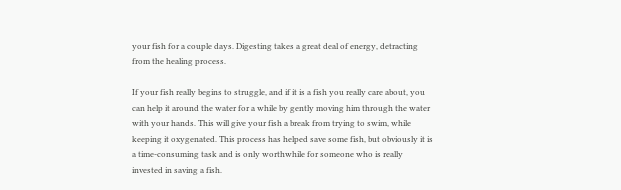your fish for a couple days. Digesting takes a great deal of energy, detracting from the healing process.

If your fish really begins to struggle, and if it is a fish you really care about, you can help it around the water for a while by gently moving him through the water with your hands. This will give your fish a break from trying to swim, while keeping it oxygenated. This process has helped save some fish, but obviously it is a time-consuming task and is only worthwhile for someone who is really invested in saving a fish.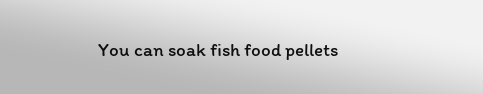You can soak fish food pellets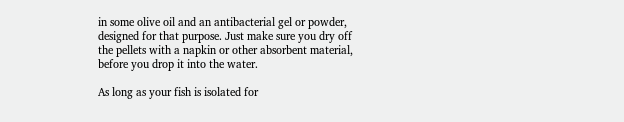in some olive oil and an antibacterial gel or powder, designed for that purpose. Just make sure you dry off the pellets with a napkin or other absorbent material, before you drop it into the water.

As long as your fish is isolated for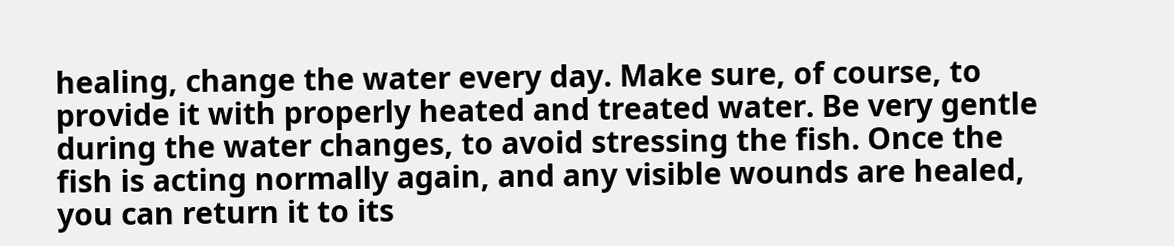healing, change the water every day. Make sure, of course, to provide it with properly heated and treated water. Be very gentle during the water changes, to avoid stressing the fish. Once the fish is acting normally again, and any visible wounds are healed, you can return it to its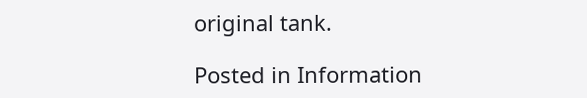original tank.

Posted in Information